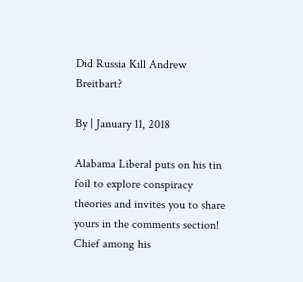Did Russia Kill Andrew Breitbart?

By | January 11, 2018

Alabama Liberal puts on his tin foil to explore conspiracy theories and invites you to share yours in the comments section! Chief among his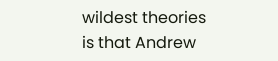wildest theories is that Andrew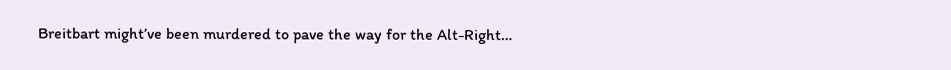Breitbart might’ve been murdered to pave the way for the Alt-Right…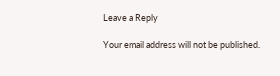Leave a Reply

Your email address will not be published.